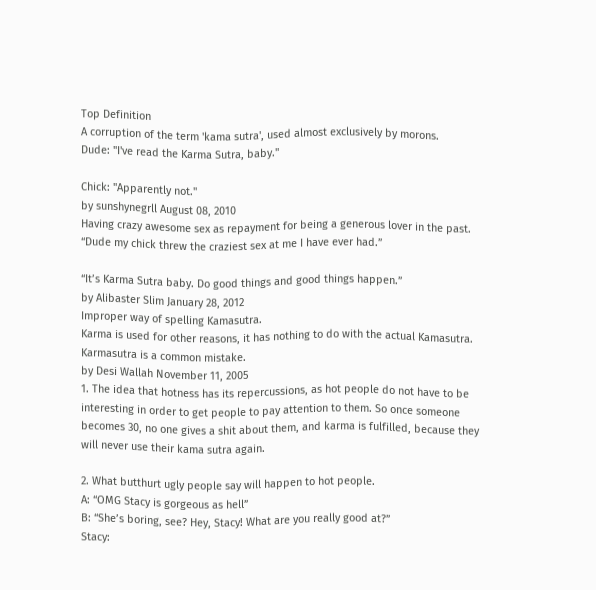Top Definition
A corruption of the term 'kama sutra', used almost exclusively by morons.
Dude: "I've read the Karma Sutra, baby."

Chick: "Apparently not."
by sunshynegrll August 08, 2010
Having crazy awesome sex as repayment for being a generous lover in the past.
“Dude my chick threw the craziest sex at me I have ever had.”

“It’s Karma Sutra baby. Do good things and good things happen.”
by Alibaster Slim January 28, 2012
Improper way of spelling Kamasutra.
Karma is used for other reasons, it has nothing to do with the actual Kamasutra. Karmasutra is a common mistake.
by Desi Wallah November 11, 2005
1. The idea that hotness has its repercussions, as hot people do not have to be interesting in order to get people to pay attention to them. So once someone becomes 30, no one gives a shit about them, and karma is fulfilled, because they will never use their kama sutra again.

2. What butthurt ugly people say will happen to hot people.
A: “OMG Stacy is gorgeous as hell”
B: “She’s boring, see? Hey, Stacy! What are you really good at?”
Stacy: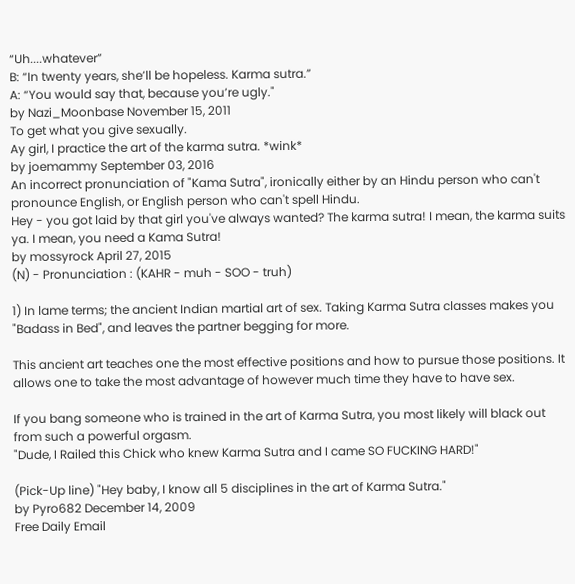“Uh....whatever”
B: “In twenty years, she’ll be hopeless. Karma sutra.”
A: “You would say that, because you’re ugly."
by Nazi_Moonbase November 15, 2011
To get what you give sexually.
Ay girl, I practice the art of the karma sutra. *wink*
by joemammy September 03, 2016
An incorrect pronunciation of "Kama Sutra", ironically either by an Hindu person who can't pronounce English, or English person who can't spell Hindu.
Hey - you got laid by that girl you've always wanted? The karma sutra! I mean, the karma suits ya. I mean, you need a Kama Sutra!
by mossyrock April 27, 2015
(N) - Pronunciation : (KAHR - muh - SOO - truh)

1) In lame terms; the ancient Indian martial art of sex. Taking Karma Sutra classes makes you "Badass in Bed", and leaves the partner begging for more.

This ancient art teaches one the most effective positions and how to pursue those positions. It allows one to take the most advantage of however much time they have to have sex.

If you bang someone who is trained in the art of Karma Sutra, you most likely will black out from such a powerful orgasm.
"Dude, I Railed this Chick who knew Karma Sutra and I came SO FUCKING HARD!"

(Pick-Up line) "Hey baby, I know all 5 disciplines in the art of Karma Sutra."
by Pyro682 December 14, 2009
Free Daily Email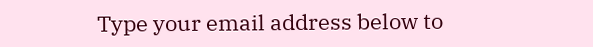Type your email address below to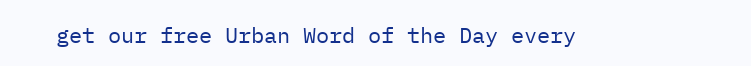get our free Urban Word of the Day every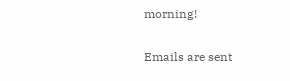morning!

Emails are sent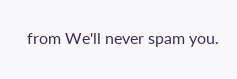from We'll never spam you.